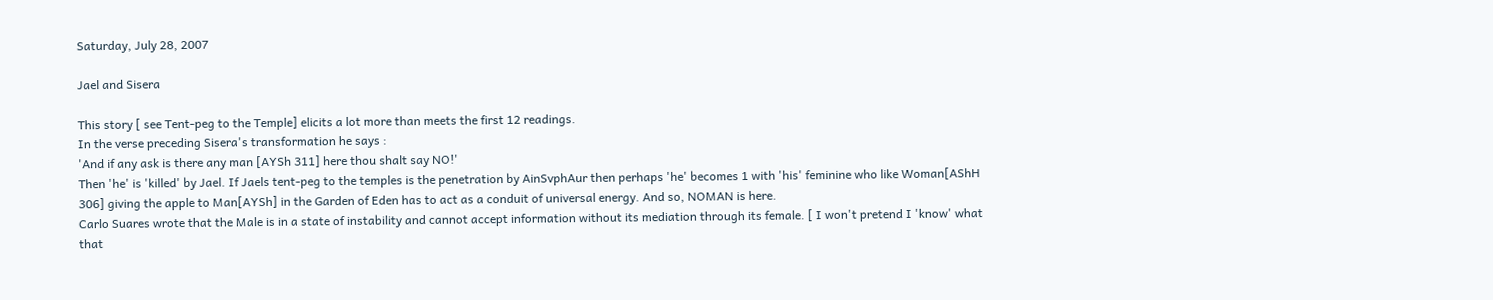Saturday, July 28, 2007

Jael and Sisera

This story [ see Tent-peg to the Temple] elicits a lot more than meets the first 12 readings.
In the verse preceding Sisera's transformation he says :
'And if any ask is there any man [AYSh 311] here thou shalt say NO!'
Then 'he' is 'killed' by Jael. If Jaels tent-peg to the temples is the penetration by AinSvphAur then perhaps 'he' becomes 1 with 'his' feminine who like Woman[AShH 306] giving the apple to Man[AYSh] in the Garden of Eden has to act as a conduit of universal energy. And so, NOMAN is here.
Carlo Suares wrote that the Male is in a state of instability and cannot accept information without its mediation through its female. [ I won't pretend I 'know' what that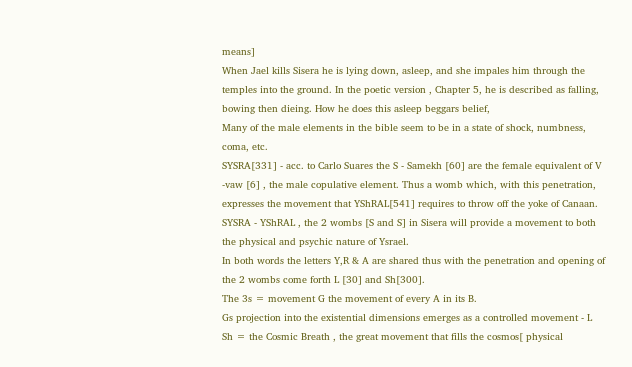means]
When Jael kills Sisera he is lying down, asleep, and she impales him through the temples into the ground. In the poetic version , Chapter 5, he is described as falling, bowing then dieing. How he does this asleep beggars belief,
Many of the male elements in the bible seem to be in a state of shock, numbness, coma, etc.
SYSRA[331] - acc. to Carlo Suares the S - Samekh [60] are the female equivalent of V -vaw [6] , the male copulative element. Thus a womb which, with this penetration, expresses the movement that YShRAL[541] requires to throw off the yoke of Canaan.
SYSRA - YShRAL , the 2 wombs [S and S] in Sisera will provide a movement to both the physical and psychic nature of Ysrael.
In both words the letters Y,R & A are shared thus with the penetration and opening of the 2 wombs come forth L [30] and Sh[300].
The 3s = movement G the movement of every A in its B.
Gs projection into the existential dimensions emerges as a controlled movement - L
Sh = the Cosmic Breath , the great movement that fills the cosmos[ physical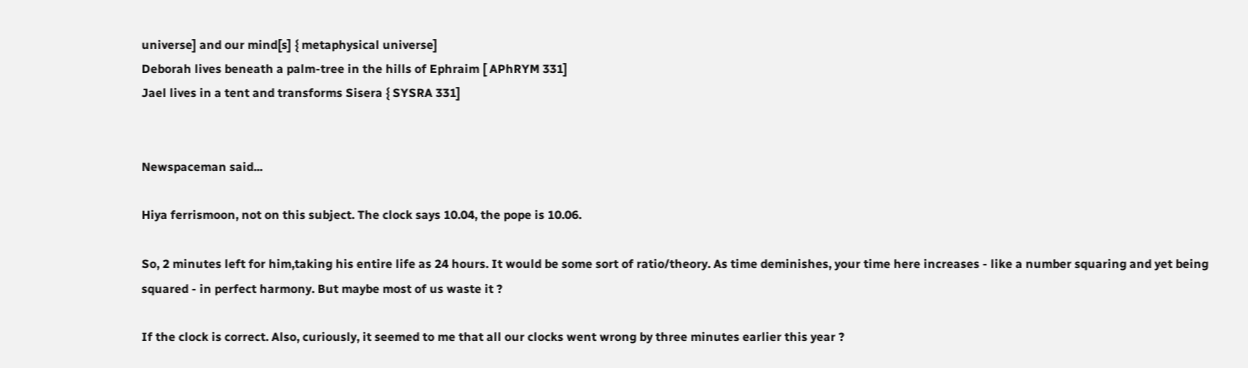universe] and our mind[s] { metaphysical universe]
Deborah lives beneath a palm-tree in the hills of Ephraim [ APhRYM 331]
Jael lives in a tent and transforms Sisera { SYSRA 331]


Newspaceman said...

Hiya ferrismoon, not on this subject. The clock says 10.04, the pope is 10.06.

So, 2 minutes left for him,taking his entire life as 24 hours. It would be some sort of ratio/theory. As time deminishes, your time here increases - like a number squaring and yet being squared - in perfect harmony. But maybe most of us waste it ?

If the clock is correct. Also, curiously, it seemed to me that all our clocks went wrong by three minutes earlier this year ?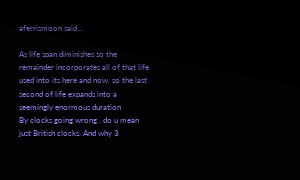aferrismoon said...

As life span diminishes so the remainder incorporates all of that life used into its here and now, so the last second of life expands into a seemingly enormous duration
By clocks going wrong . do u mean just British clocks. And why 3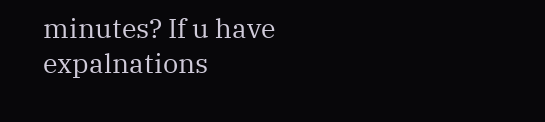minutes? If u have expalnations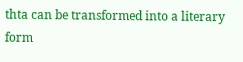thta can be transformed into a literary form